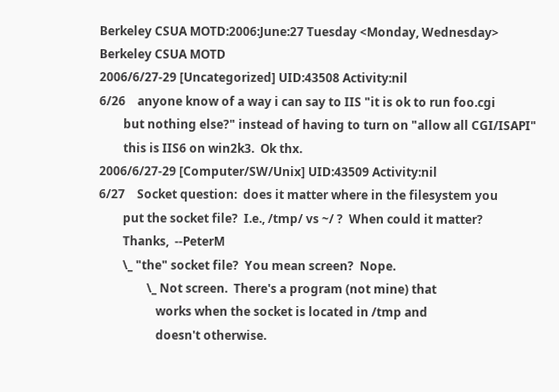Berkeley CSUA MOTD:2006:June:27 Tuesday <Monday, Wednesday>
Berkeley CSUA MOTD
2006/6/27-29 [Uncategorized] UID:43508 Activity:nil
6/26    anyone know of a way i can say to IIS "it is ok to run foo.cgi
        but nothing else?" instead of having to turn on "allow all CGI/ISAPI"
        this is IIS6 on win2k3.  Ok thx.
2006/6/27-29 [Computer/SW/Unix] UID:43509 Activity:nil
6/27    Socket question:  does it matter where in the filesystem you
        put the socket file?  I.e., /tmp/ vs ~/ ?  When could it matter?
        Thanks,  --PeterM
        \_ "the" socket file?  You mean screen?  Nope.
                \_ Not screen.  There's a program (not mine) that
                   works when the socket is located in /tmp and
                   doesn't otherwise.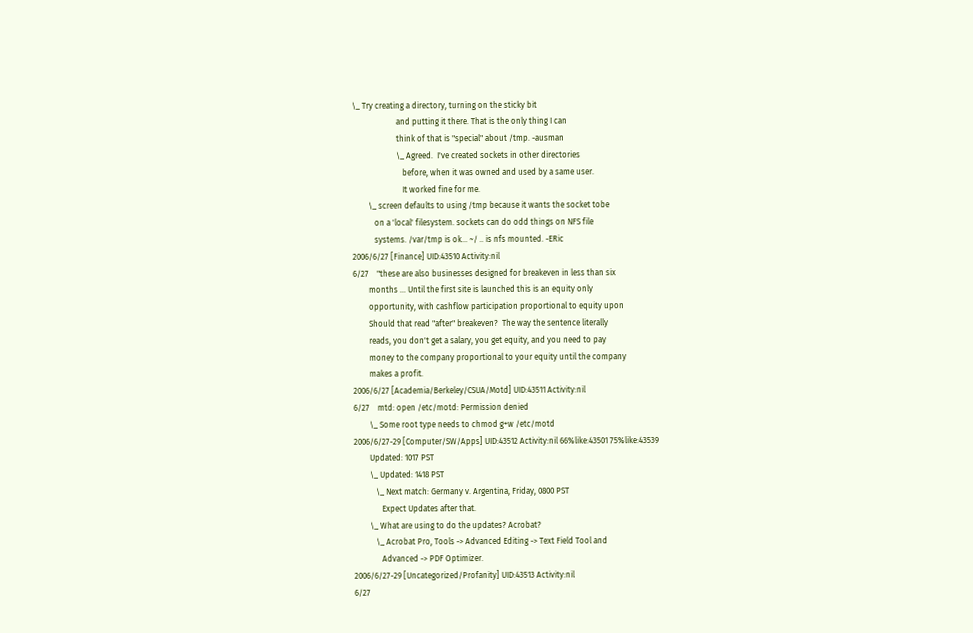\_ Try creating a directory, turning on the sticky bit
                      and putting it there. That is the only thing I can
                      think of that is "special" about /tmp. -ausman
                      \_ Agreed.  I've created sockets in other directories
                         before, when it was owned and used by a same user.
                         It worked fine for me.
        \_ screen defaults to using /tmp because it wants the socket tobe
           on a 'local' filesystem. sockets can do odd things on NFS file
           systems. /var/tmp is ok... ~/ .. is nfs mounted. -ERic
2006/6/27 [Finance] UID:43510 Activity:nil
6/27    "these are also businesses designed for breakeven in less than six
        months ... Until the first site is launched this is an equity only
        opportunity, with cashflow participation proportional to equity upon
        Should that read "after" breakeven?  The way the sentence literally
        reads, you don't get a salary, you get equity, and you need to pay
        money to the company proportional to your equity until the company
        makes a profit.
2006/6/27 [Academia/Berkeley/CSUA/Motd] UID:43511 Activity:nil
6/27    mtd: open /etc/motd: Permission denied
        \_ Some root type needs to chmod g+w /etc/motd
2006/6/27-29 [Computer/SW/Apps] UID:43512 Activity:nil 66%like:43501 75%like:43539
        Updated: 1017 PST
        \_ Updated: 1418 PST
           \_ Next match: Germany v. Argentina, Friday, 0800 PST
              Expect Updates after that.
        \_ What are using to do the updates? Acrobat?
           \_ Acrobat Pro, Tools -> Advanced Editing -> Text Field Tool and
              Advanced -> PDF Optimizer.
2006/6/27-29 [Uncategorized/Profanity] UID:43513 Activity:nil
6/27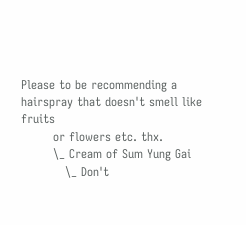Please to be recommending a hairspray that doesn't smell like fruits
        or flowers etc. thx.
        \_ Cream of Sum Yung Gai
           \_ Don't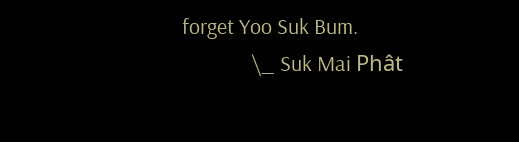forget Yoo Suk Bum.
              \_ Suk Mai Phât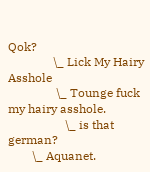Qok?
               \_ Lick My Hairy Asshole
                \_ Tounge fuck my hairy asshole.
                   \_ is that german?
        \_ Aquanet.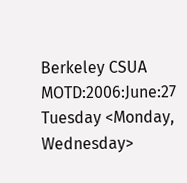Berkeley CSUA MOTD:2006:June:27 Tuesday <Monday, Wednesday>